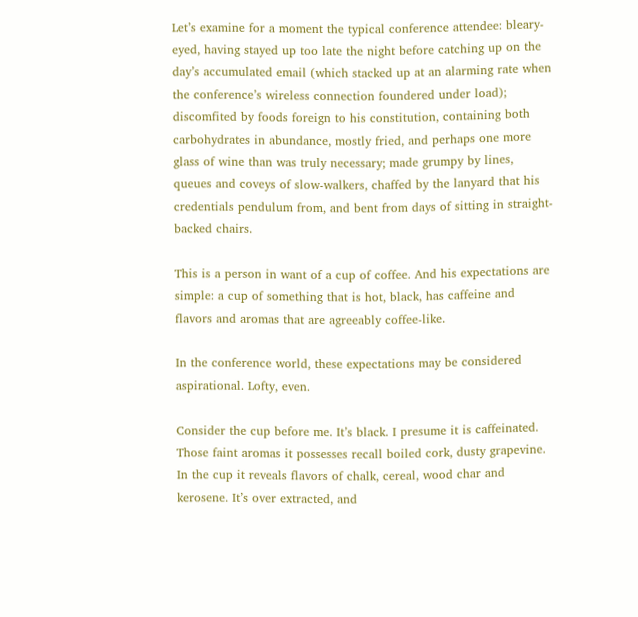Let’s examine for a moment the typical conference attendee: bleary-eyed, having stayed up too late the night before catching up on the day’s accumulated email (which stacked up at an alarming rate when the conference’s wireless connection foundered under load); discomfited by foods foreign to his constitution, containing both carbohydrates in abundance, mostly fried, and perhaps one more glass of wine than was truly necessary; made grumpy by lines, queues and coveys of slow-walkers, chaffed by the lanyard that his credentials pendulum from, and bent from days of sitting in straight-backed chairs.

This is a person in want of a cup of coffee. And his expectations are simple: a cup of something that is hot, black, has caffeine and flavors and aromas that are agreeably coffee-like.

In the conference world, these expectations may be considered aspirational. Lofty, even.

Consider the cup before me. It’s black. I presume it is caffeinated. Those faint aromas it possesses recall boiled cork, dusty grapevine. In the cup it reveals flavors of chalk, cereal, wood char and kerosene. It’s over extracted, and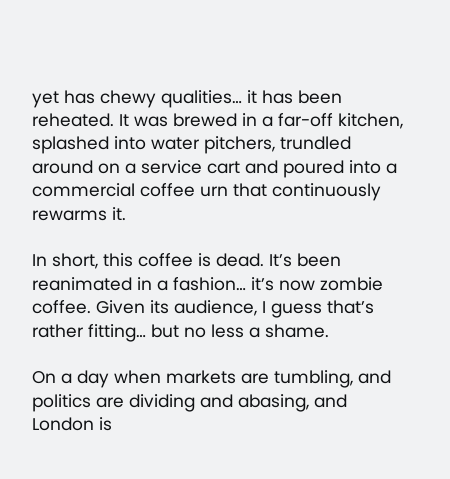yet has chewy qualities… it has been reheated. It was brewed in a far-off kitchen, splashed into water pitchers, trundled around on a service cart and poured into a commercial coffee urn that continuously rewarms it.

In short, this coffee is dead. It’s been reanimated in a fashion… it’s now zombie coffee. Given its audience, I guess that’s rather fitting… but no less a shame.

On a day when markets are tumbling, and politics are dividing and abasing, and London is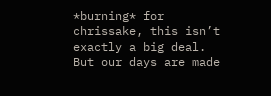*burning* for chrissake, this isn’t exactly a big deal. But our days are made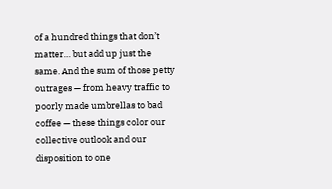of a hundred things that don’t matter… but add up just the same. And the sum of those petty outrages — from heavy traffic to poorly made umbrellas to bad coffee — these things color our collective outlook and our disposition to one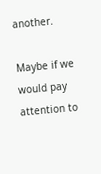another.

Maybe if we would pay attention to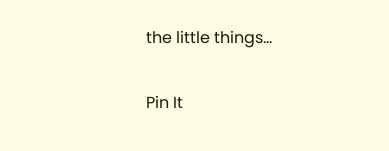the little things…

Pin It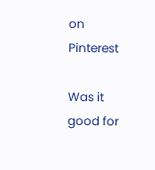on Pinterest

Was it good for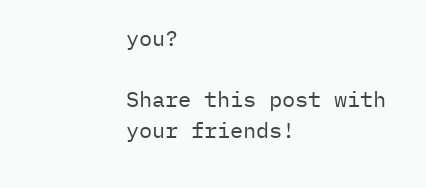you?

Share this post with your friends!